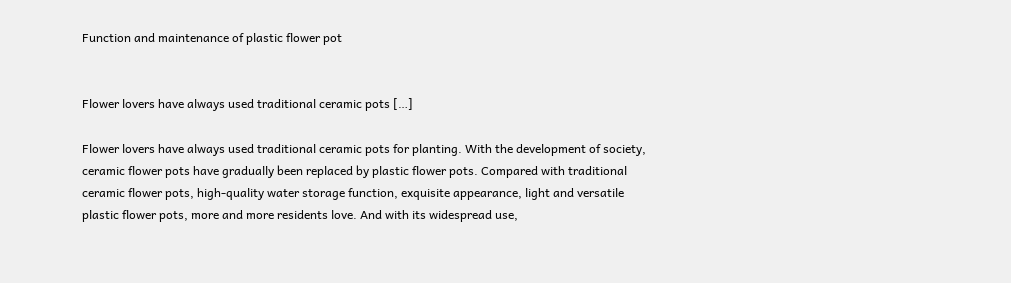Function and maintenance of plastic flower pot


Flower lovers have always used traditional ceramic pots […]

Flower lovers have always used traditional ceramic pots for planting. With the development of society, ceramic flower pots have gradually been replaced by plastic flower pots. Compared with traditional ceramic flower pots, high-quality water storage function, exquisite appearance, light and versatile plastic flower pots, more and more residents love. And with its widespread use,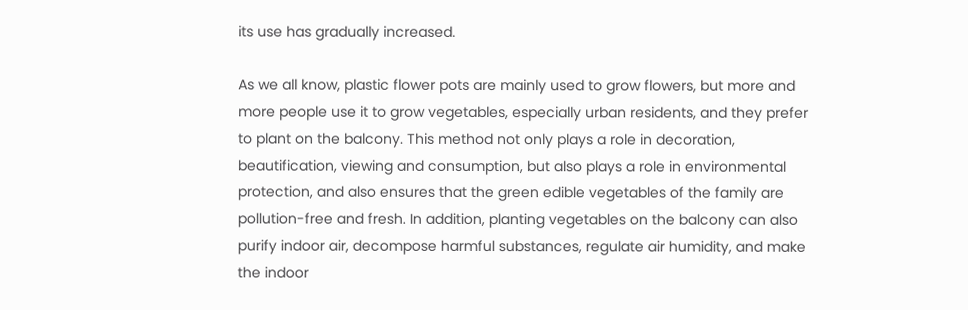its use has gradually increased.

As we all know, plastic flower pots are mainly used to grow flowers, but more and more people use it to grow vegetables, especially urban residents, and they prefer to plant on the balcony. This method not only plays a role in decoration, beautification, viewing and consumption, but also plays a role in environmental protection, and also ensures that the green edible vegetables of the family are pollution-free and fresh. In addition, planting vegetables on the balcony can also purify indoor air, decompose harmful substances, regulate air humidity, and make the indoor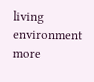living environment more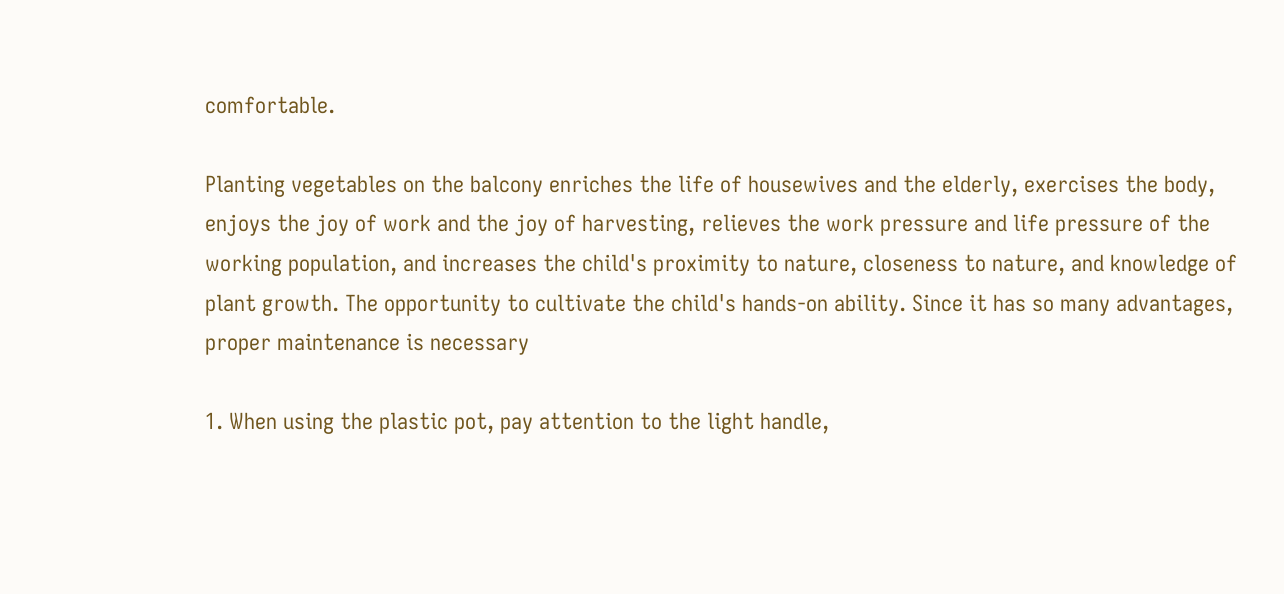comfortable.

Planting vegetables on the balcony enriches the life of housewives and the elderly, exercises the body, enjoys the joy of work and the joy of harvesting, relieves the work pressure and life pressure of the working population, and increases the child's proximity to nature, closeness to nature, and knowledge of plant growth. The opportunity to cultivate the child's hands-on ability. Since it has so many advantages, proper maintenance is necessary

1. When using the plastic pot, pay attention to the light handle,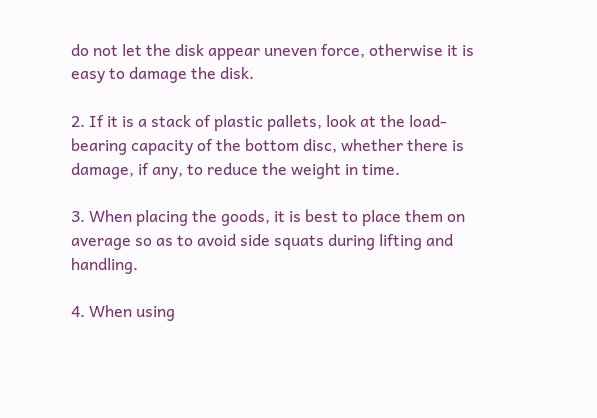do not let the disk appear uneven force, otherwise it is easy to damage the disk.

2. If it is a stack of plastic pallets, look at the load-bearing capacity of the bottom disc, whether there is damage, if any, to reduce the weight in time.

3. When placing the goods, it is best to place them on average so as to avoid side squats during lifting and handling.

4. When using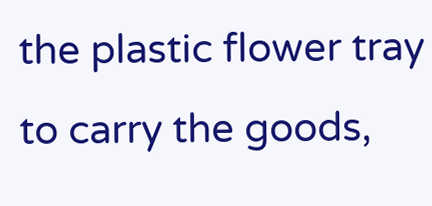the plastic flower tray to carry the goods,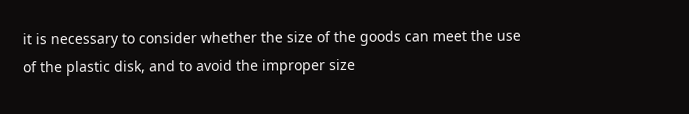it is necessary to consider whether the size of the goods can meet the use of the plastic disk, and to avoid the improper size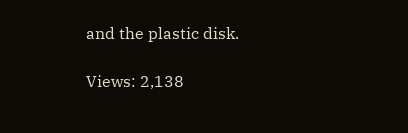and the plastic disk.

Views: 2,138